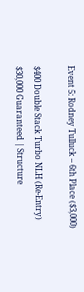Event 5: Rodney Tulluck – 6th Place ($3,000)

$400 Double Stack Turbo NLH (Re-Entry)
$30,000 Guaranteed | Structure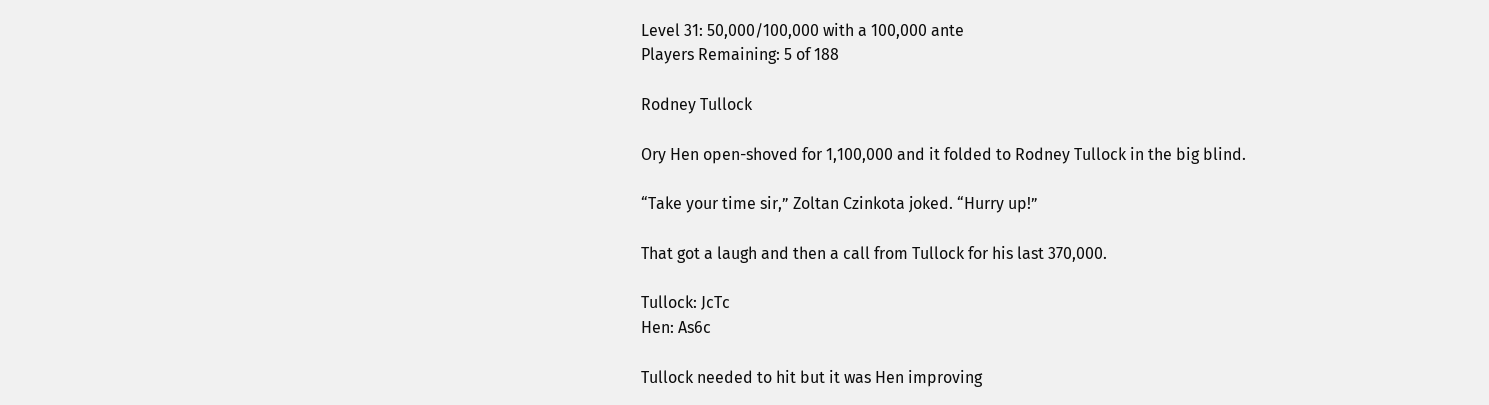Level 31: 50,000/100,000 with a 100,000 ante
Players Remaining: 5 of 188

Rodney Tullock

Ory Hen open-shoved for 1,100,000 and it folded to Rodney Tullock in the big blind.

“Take your time sir,” Zoltan Czinkota joked. “Hurry up!”

That got a laugh and then a call from Tullock for his last 370,000.

Tullock: JcTc
Hen: As6c

Tullock needed to hit but it was Hen improving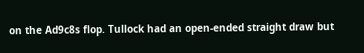on the Ad9c8s flop. Tullock had an open-ended straight draw but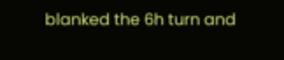blanked the 6h turn and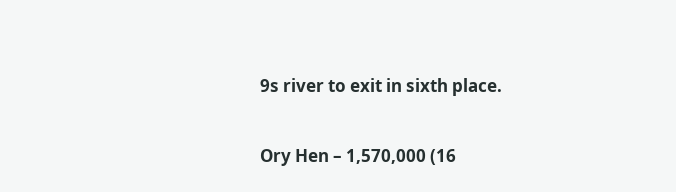9s river to exit in sixth place.

Ory Hen – 1,570,000 (16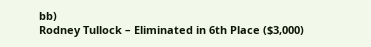bb)
Rodney Tullock – Eliminated in 6th Place ($3,000)